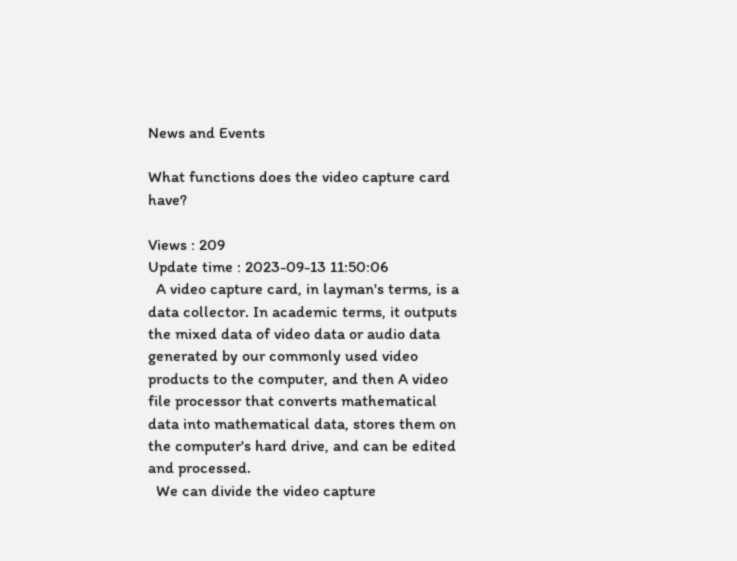News and Events

What functions does the video capture card have?

Views : 209
Update time : 2023-09-13 11:50:06
  A video capture card, in layman's terms, is a data collector. In academic terms, it outputs the mixed data of video data or audio data generated by our commonly used video products to the computer, and then A video file processor that converts mathematical data into mathematical data, stores them on the computer's hard drive, and can be edited and processed.
  We can divide the video capture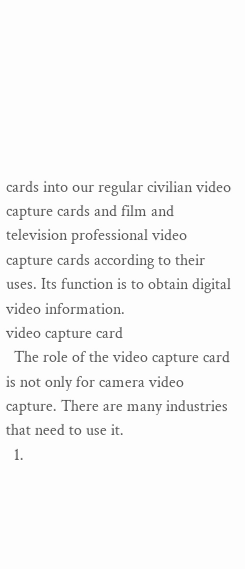cards into our regular civilian video capture cards and film and television professional video capture cards according to their uses. Its function is to obtain digital video information.
video capture card
  The role of the video capture card is not only for camera video capture. There are many industries that need to use it.
  1.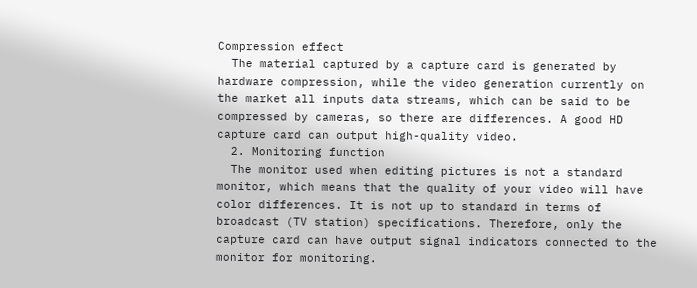Compression effect
  The material captured by a capture card is generated by hardware compression, while the video generation currently on the market all inputs data streams, which can be said to be compressed by cameras, so there are differences. A good HD capture card can output high-quality video.
  2. Monitoring function
  The monitor used when editing pictures is not a standard monitor, which means that the quality of your video will have color differences. It is not up to standard in terms of broadcast (TV station) specifications. Therefore, only the capture card can have output signal indicators connected to the monitor for monitoring.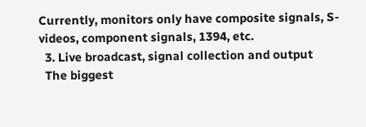Currently, monitors only have composite signals, S-videos, component signals, 1394, etc.
  3. Live broadcast, signal collection and output
  The biggest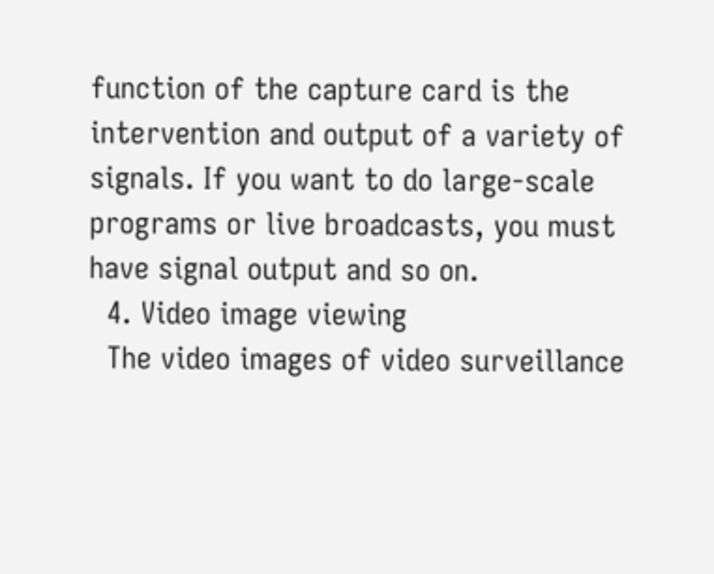function of the capture card is the intervention and output of a variety of signals. If you want to do large-scale programs or live broadcasts, you must have signal output and so on.
  4. Video image viewing
  The video images of video surveillance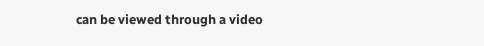can be viewed through a video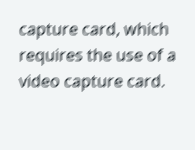capture card, which requires the use of a video capture card.